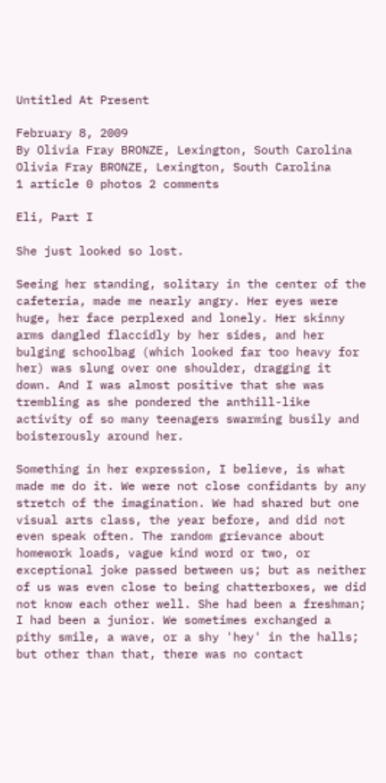Untitled At Present

February 8, 2009
By Olivia Fray BRONZE, Lexington, South Carolina
Olivia Fray BRONZE, Lexington, South Carolina
1 article 0 photos 2 comments

Eli, Part I

She just looked so lost.

Seeing her standing, solitary in the center of the cafeteria, made me nearly angry. Her eyes were huge, her face perplexed and lonely. Her skinny arms dangled flaccidly by her sides, and her bulging schoolbag (which looked far too heavy for her) was slung over one shoulder, dragging it down. And I was almost positive that she was trembling as she pondered the anthill-like activity of so many teenagers swarming busily and boisterously around her.

Something in her expression, I believe, is what made me do it. We were not close confidants by any stretch of the imagination. We had shared but one visual arts class, the year before, and did not even speak often. The random grievance about homework loads, vague kind word or two, or exceptional joke passed between us; but as neither of us was even close to being chatterboxes, we did not know each other well. She had been a freshman; I had been a junior. We sometimes exchanged a pithy smile, a wave, or a shy 'hey' in the halls; but other than that, there was no contact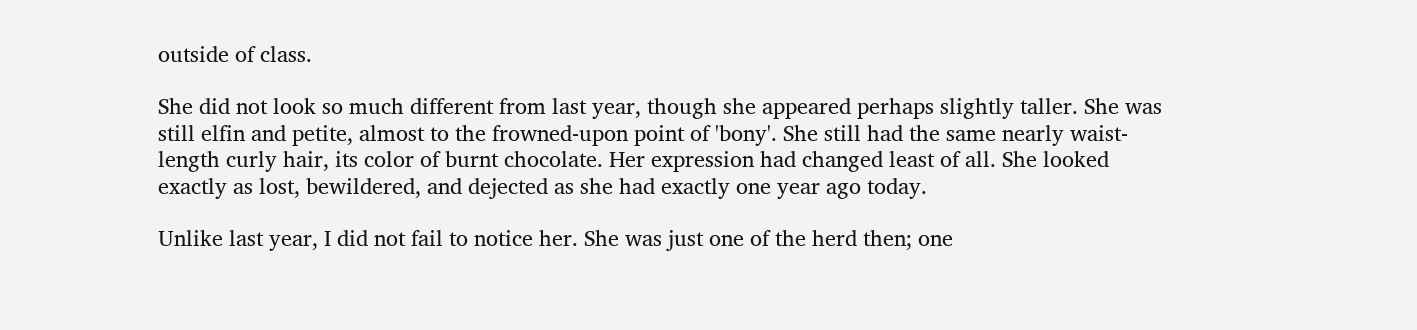outside of class.

She did not look so much different from last year, though she appeared perhaps slightly taller. She was still elfin and petite, almost to the frowned-upon point of 'bony'. She still had the same nearly waist-length curly hair, its color of burnt chocolate. Her expression had changed least of all. She looked exactly as lost, bewildered, and dejected as she had exactly one year ago today.

Unlike last year, I did not fail to notice her. She was just one of the herd then; one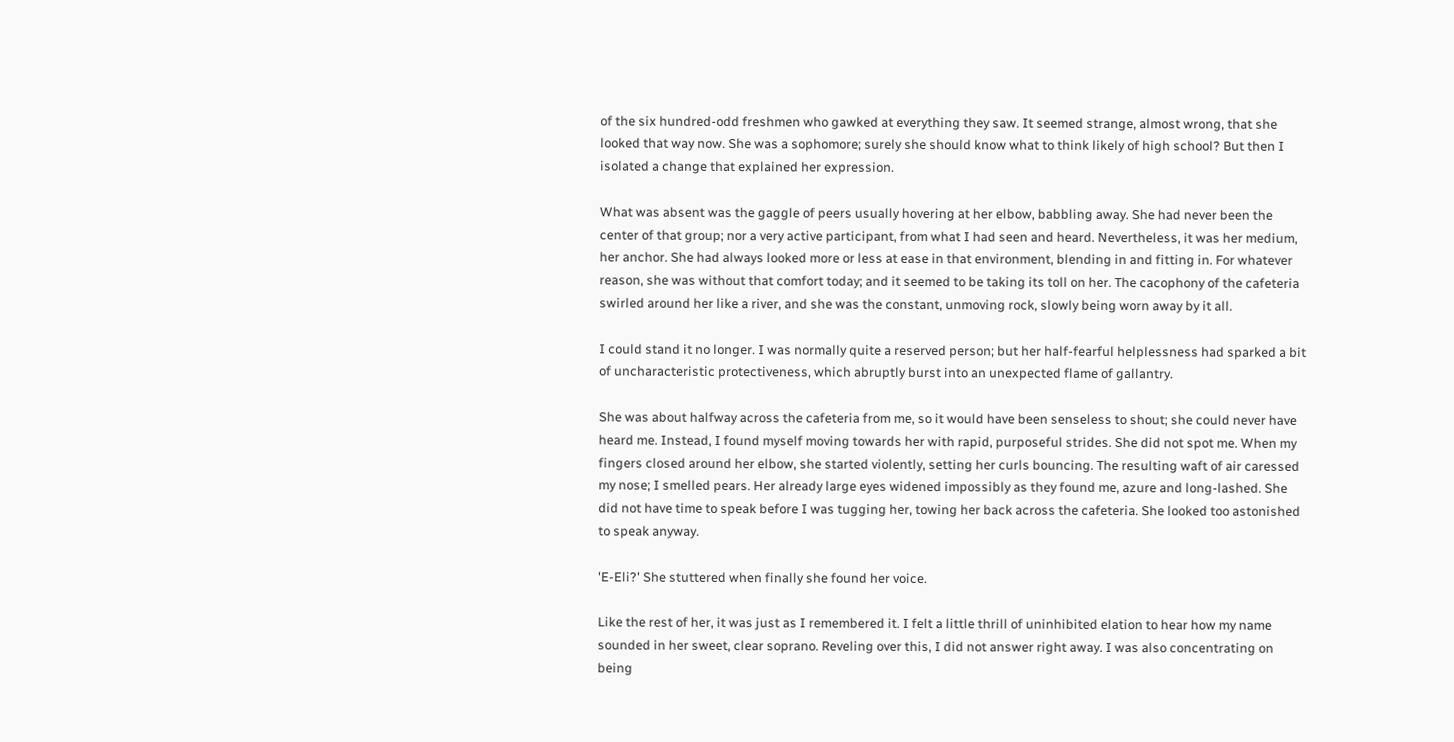of the six hundred-odd freshmen who gawked at everything they saw. It seemed strange, almost wrong, that she looked that way now. She was a sophomore; surely she should know what to think likely of high school? But then I isolated a change that explained her expression.

What was absent was the gaggle of peers usually hovering at her elbow, babbling away. She had never been the center of that group; nor a very active participant, from what I had seen and heard. Nevertheless, it was her medium, her anchor. She had always looked more or less at ease in that environment, blending in and fitting in. For whatever reason, she was without that comfort today; and it seemed to be taking its toll on her. The cacophony of the cafeteria swirled around her like a river, and she was the constant, unmoving rock, slowly being worn away by it all.

I could stand it no longer. I was normally quite a reserved person; but her half-fearful helplessness had sparked a bit of uncharacteristic protectiveness, which abruptly burst into an unexpected flame of gallantry.

She was about halfway across the cafeteria from me, so it would have been senseless to shout; she could never have heard me. Instead, I found myself moving towards her with rapid, purposeful strides. She did not spot me. When my fingers closed around her elbow, she started violently, setting her curls bouncing. The resulting waft of air caressed my nose; I smelled pears. Her already large eyes widened impossibly as they found me, azure and long-lashed. She did not have time to speak before I was tugging her, towing her back across the cafeteria. She looked too astonished to speak anyway.

'E-Eli?' She stuttered when finally she found her voice.

Like the rest of her, it was just as I remembered it. I felt a little thrill of uninhibited elation to hear how my name sounded in her sweet, clear soprano. Reveling over this, I did not answer right away. I was also concentrating on being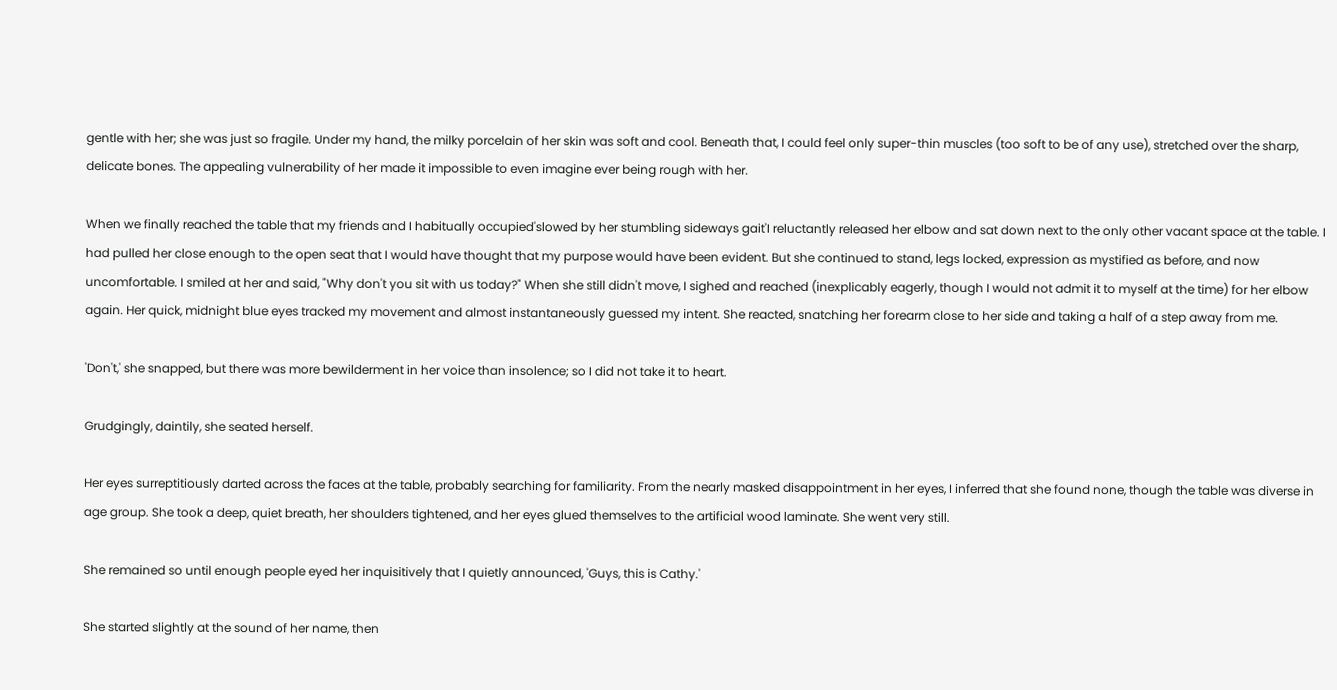gentle with her; she was just so fragile. Under my hand, the milky porcelain of her skin was soft and cool. Beneath that, I could feel only super-thin muscles (too soft to be of any use), stretched over the sharp, delicate bones. The appealing vulnerability of her made it impossible to even imagine ever being rough with her.

When we finally reached the table that my friends and I habitually occupied'slowed by her stumbling sideways gait'I reluctantly released her elbow and sat down next to the only other vacant space at the table. I had pulled her close enough to the open seat that I would have thought that my purpose would have been evident. But she continued to stand, legs locked, expression as mystified as before, and now uncomfortable. I smiled at her and said, "Why don't you sit with us today?" When she still didn't move, I sighed and reached (inexplicably eagerly, though I would not admit it to myself at the time) for her elbow again. Her quick, midnight blue eyes tracked my movement and almost instantaneously guessed my intent. She reacted, snatching her forearm close to her side and taking a half of a step away from me.

'Don't,' she snapped, but there was more bewilderment in her voice than insolence; so I did not take it to heart.

Grudgingly, daintily, she seated herself.

Her eyes surreptitiously darted across the faces at the table, probably searching for familiarity. From the nearly masked disappointment in her eyes, I inferred that she found none, though the table was diverse in age group. She took a deep, quiet breath, her shoulders tightened, and her eyes glued themselves to the artificial wood laminate. She went very still.

She remained so until enough people eyed her inquisitively that I quietly announced, 'Guys, this is Cathy.'

She started slightly at the sound of her name, then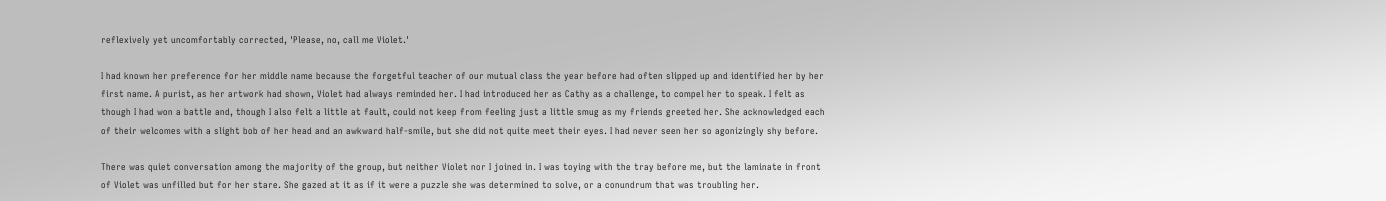reflexively yet uncomfortably corrected, 'Please, no, call me Violet.'

I had known her preference for her middle name because the forgetful teacher of our mutual class the year before had often slipped up and identified her by her first name. A purist, as her artwork had shown, Violet had always reminded her. I had introduced her as Cathy as a challenge, to compel her to speak. I felt as though I had won a battle and, though I also felt a little at fault, could not keep from feeling just a little smug as my friends greeted her. She acknowledged each of their welcomes with a slight bob of her head and an awkward half-smile, but she did not quite meet their eyes. I had never seen her so agonizingly shy before.

There was quiet conversation among the majority of the group, but neither Violet nor I joined in. I was toying with the tray before me, but the laminate in front of Violet was unfilled but for her stare. She gazed at it as if it were a puzzle she was determined to solve, or a conundrum that was troubling her.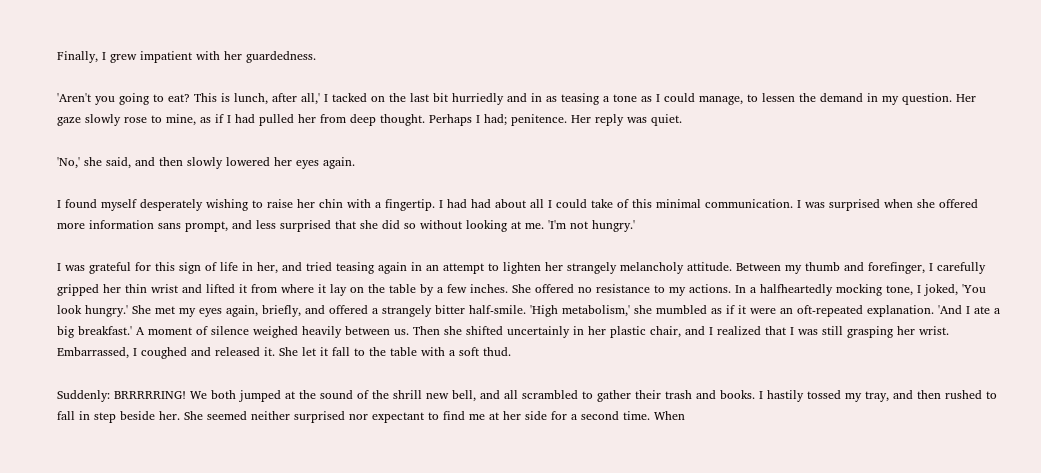Finally, I grew impatient with her guardedness.

'Aren't you going to eat? This is lunch, after all,' I tacked on the last bit hurriedly and in as teasing a tone as I could manage, to lessen the demand in my question. Her gaze slowly rose to mine, as if I had pulled her from deep thought. Perhaps I had; penitence. Her reply was quiet.

'No,' she said, and then slowly lowered her eyes again.

I found myself desperately wishing to raise her chin with a fingertip. I had had about all I could take of this minimal communication. I was surprised when she offered more information sans prompt, and less surprised that she did so without looking at me. 'I'm not hungry.'

I was grateful for this sign of life in her, and tried teasing again in an attempt to lighten her strangely melancholy attitude. Between my thumb and forefinger, I carefully gripped her thin wrist and lifted it from where it lay on the table by a few inches. She offered no resistance to my actions. In a halfheartedly mocking tone, I joked, 'You look hungry.' She met my eyes again, briefly, and offered a strangely bitter half-smile. 'High metabolism,' she mumbled as if it were an oft-repeated explanation. 'And I ate a big breakfast.' A moment of silence weighed heavily between us. Then she shifted uncertainly in her plastic chair, and I realized that I was still grasping her wrist. Embarrassed, I coughed and released it. She let it fall to the table with a soft thud.

Suddenly: BRRRRRING! We both jumped at the sound of the shrill new bell, and all scrambled to gather their trash and books. I hastily tossed my tray, and then rushed to fall in step beside her. She seemed neither surprised nor expectant to find me at her side for a second time. When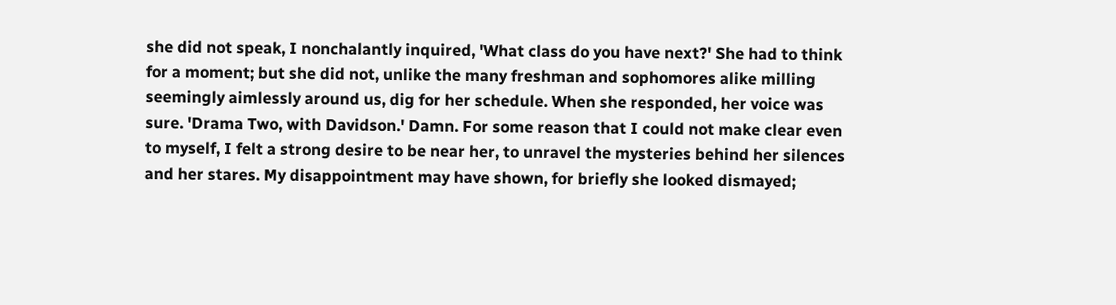she did not speak, I nonchalantly inquired, 'What class do you have next?' She had to think for a moment; but she did not, unlike the many freshman and sophomores alike milling seemingly aimlessly around us, dig for her schedule. When she responded, her voice was sure. 'Drama Two, with Davidson.' Damn. For some reason that I could not make clear even to myself, I felt a strong desire to be near her, to unravel the mysteries behind her silences and her stares. My disappointment may have shown, for briefly she looked dismayed;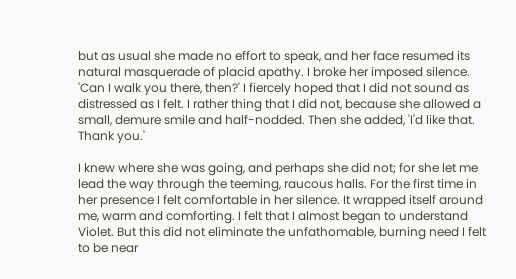but as usual she made no effort to speak, and her face resumed its natural masquerade of placid apathy. I broke her imposed silence. 'Can I walk you there, then?' I fiercely hoped that I did not sound as distressed as I felt. I rather thing that I did not, because she allowed a small, demure smile and half-nodded. Then she added, 'I'd like that. Thank you.'

I knew where she was going, and perhaps she did not; for she let me lead the way through the teeming, raucous halls. For the first time in her presence I felt comfortable in her silence. It wrapped itself around me, warm and comforting. I felt that I almost began to understand Violet. But this did not eliminate the unfathomable, burning need I felt to be near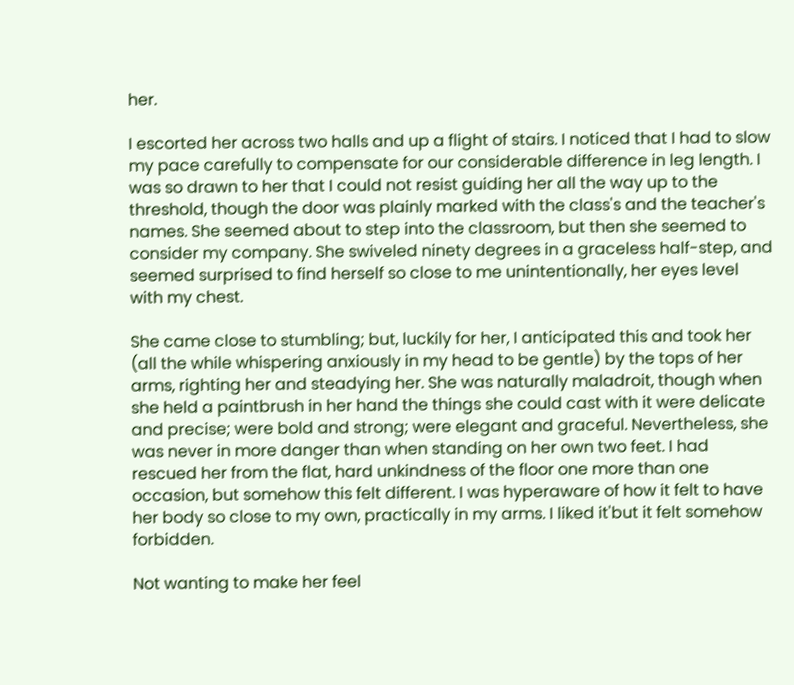her.

I escorted her across two halls and up a flight of stairs. I noticed that I had to slow my pace carefully to compensate for our considerable difference in leg length. I was so drawn to her that I could not resist guiding her all the way up to the threshold, though the door was plainly marked with the class's and the teacher's names. She seemed about to step into the classroom, but then she seemed to consider my company. She swiveled ninety degrees in a graceless half-step, and seemed surprised to find herself so close to me unintentionally, her eyes level with my chest.

She came close to stumbling; but, luckily for her, I anticipated this and took her (all the while whispering anxiously in my head to be gentle) by the tops of her arms, righting her and steadying her. She was naturally maladroit, though when she held a paintbrush in her hand the things she could cast with it were delicate and precise; were bold and strong; were elegant and graceful. Nevertheless, she was never in more danger than when standing on her own two feet. I had rescued her from the flat, hard unkindness of the floor one more than one occasion, but somehow this felt different. I was hyperaware of how it felt to have her body so close to my own, practically in my arms. I liked it'but it felt somehow forbidden.

Not wanting to make her feel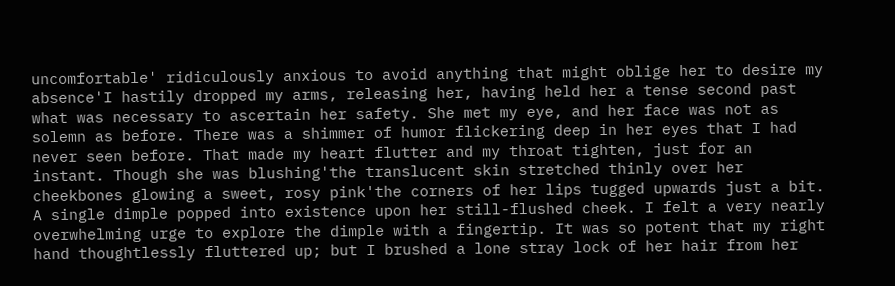uncomfortable' ridiculously anxious to avoid anything that might oblige her to desire my absence'I hastily dropped my arms, releasing her, having held her a tense second past what was necessary to ascertain her safety. She met my eye, and her face was not as solemn as before. There was a shimmer of humor flickering deep in her eyes that I had never seen before. That made my heart flutter and my throat tighten, just for an instant. Though she was blushing'the translucent skin stretched thinly over her cheekbones glowing a sweet, rosy pink'the corners of her lips tugged upwards just a bit. A single dimple popped into existence upon her still-flushed cheek. I felt a very nearly overwhelming urge to explore the dimple with a fingertip. It was so potent that my right hand thoughtlessly fluttered up; but I brushed a lone stray lock of her hair from her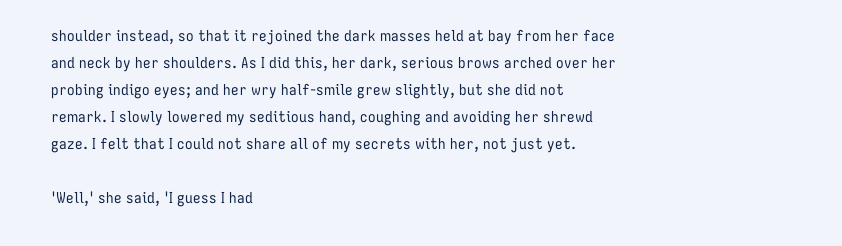shoulder instead, so that it rejoined the dark masses held at bay from her face and neck by her shoulders. As I did this, her dark, serious brows arched over her probing indigo eyes; and her wry half-smile grew slightly, but she did not remark. I slowly lowered my seditious hand, coughing and avoiding her shrewd gaze. I felt that I could not share all of my secrets with her, not just yet.

'Well,' she said, 'I guess I had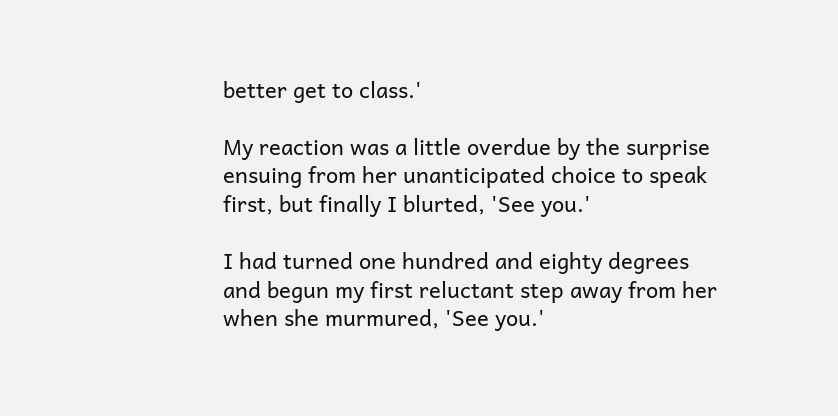better get to class.'

My reaction was a little overdue by the surprise ensuing from her unanticipated choice to speak first, but finally I blurted, 'See you.'

I had turned one hundred and eighty degrees and begun my first reluctant step away from her when she murmured, 'See you.'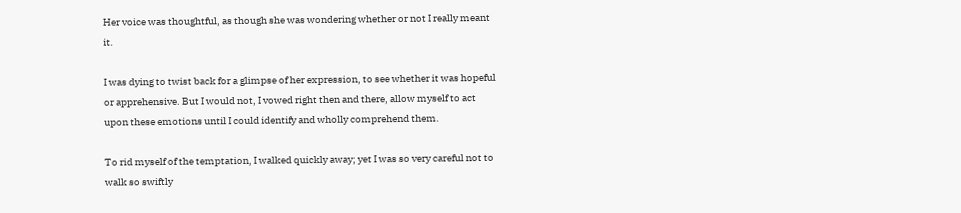Her voice was thoughtful, as though she was wondering whether or not I really meant it.

I was dying to twist back for a glimpse of her expression, to see whether it was hopeful or apprehensive. But I would not, I vowed right then and there, allow myself to act upon these emotions until I could identify and wholly comprehend them.

To rid myself of the temptation, I walked quickly away; yet I was so very careful not to walk so swiftly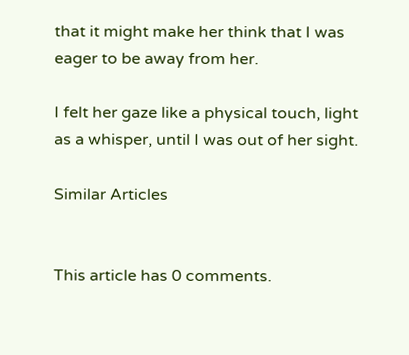that it might make her think that I was eager to be away from her.

I felt her gaze like a physical touch, light as a whisper, until I was out of her sight.

Similar Articles


This article has 0 comments.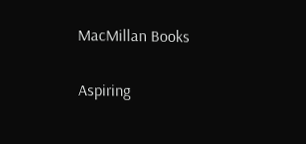MacMillan Books

Aspiring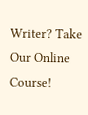Writer? Take Our Online Course!